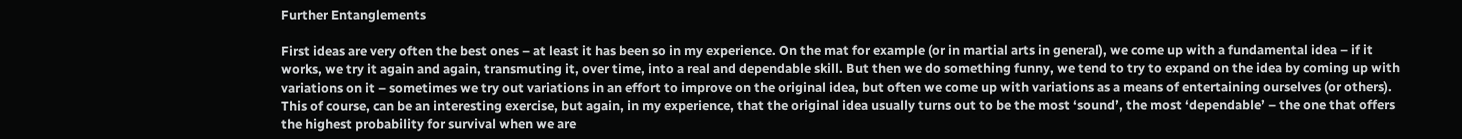Further Entanglements

First ideas are very often the best ones – at least it has been so in my experience. On the mat for example (or in martial arts in general), we come up with a fundamental idea – if it works, we try it again and again, transmuting it, over time, into a real and dependable skill. But then we do something funny, we tend to try to expand on the idea by coming up with variations on it – sometimes we try out variations in an effort to improve on the original idea, but often we come up with variations as a means of entertaining ourselves (or others). This of course, can be an interesting exercise, but again, in my experience, that the original idea usually turns out to be the most ‘sound’, the most ‘dependable’ – the one that offers the highest probability for survival when we are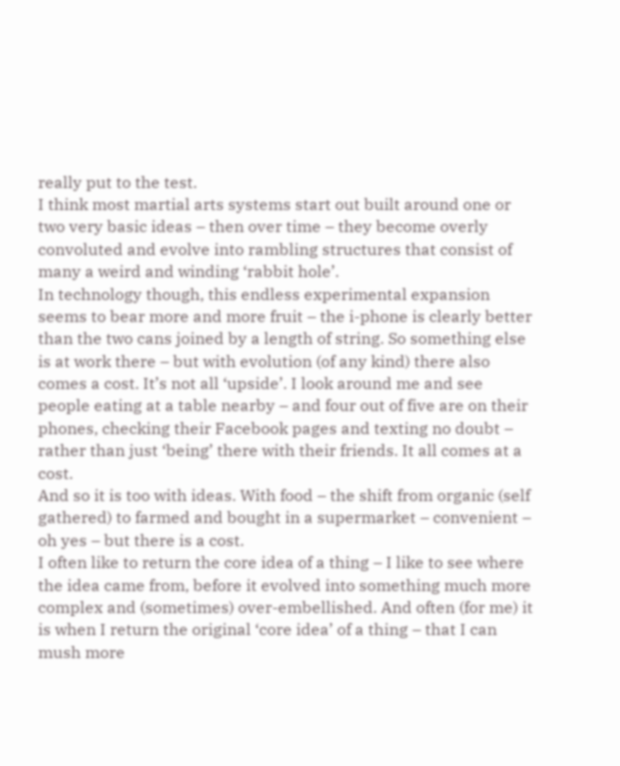really put to the test.
I think most martial arts systems start out built around one or two very basic ideas – then over time – they become overly convoluted and evolve into rambling structures that consist of many a weird and winding ‘rabbit hole’.
In technology though, this endless experimental expansion seems to bear more and more fruit – the i-phone is clearly better than the two cans joined by a length of string. So something else is at work there – but with evolution (of any kind) there also comes a cost. It’s not all ‘upside’. I look around me and see people eating at a table nearby – and four out of five are on their phones, checking their Facebook pages and texting no doubt – rather than just ‘being’ there with their friends. It all comes at a cost.
And so it is too with ideas. With food – the shift from organic (self gathered) to farmed and bought in a supermarket – convenient – oh yes – but there is a cost.
I often like to return the core idea of a thing – I like to see where the idea came from, before it evolved into something much more complex and (sometimes) over-embellished. And often (for me) it is when I return the original ‘core idea’ of a thing – that I can mush more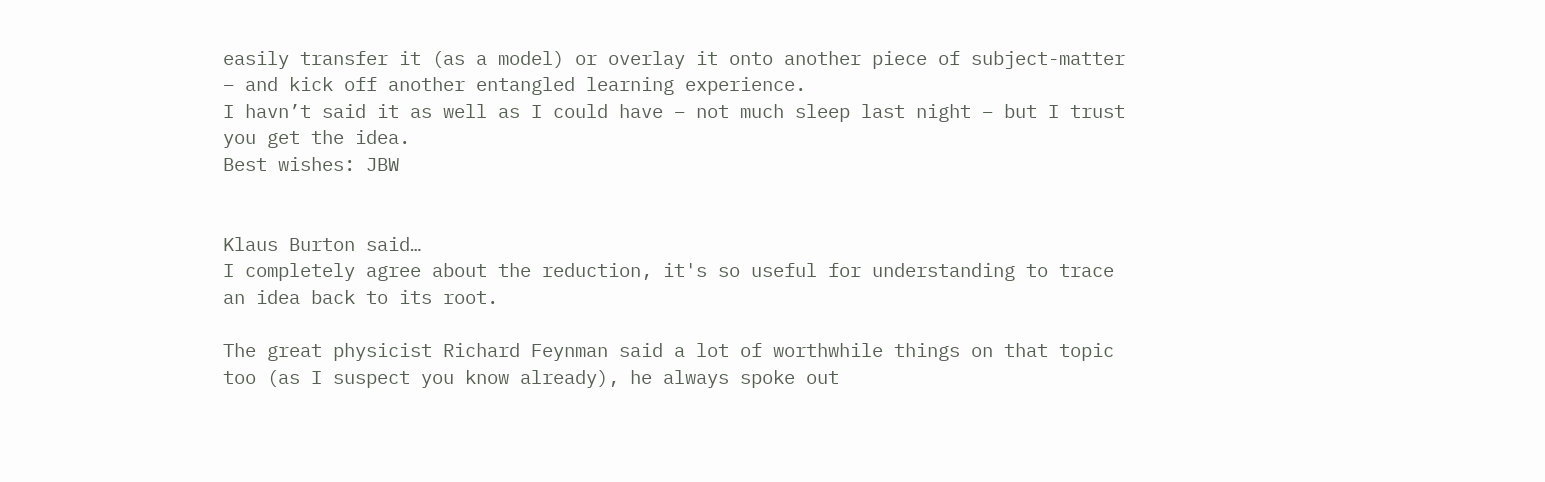easily transfer it (as a model) or overlay it onto another piece of subject-matter – and kick off another entangled learning experience.
I havn’t said it as well as I could have – not much sleep last night – but I trust you get the idea.
Best wishes: JBW


Klaus Burton said…
I completely agree about the reduction, it's so useful for understanding to trace an idea back to its root.

The great physicist Richard Feynman said a lot of worthwhile things on that topic too (as I suspect you know already), he always spoke out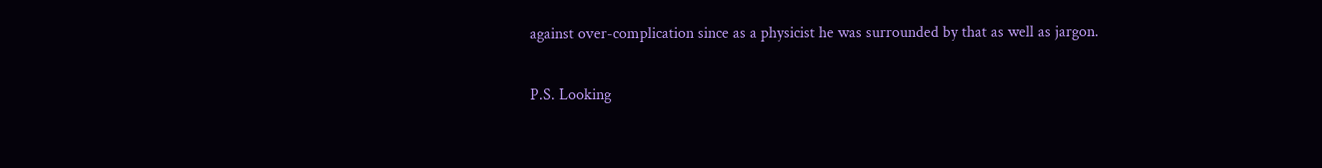against over-complication since as a physicist he was surrounded by that as well as jargon.

P.S. Looking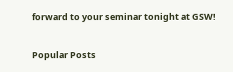forward to your seminar tonight at GSW!

Popular Posts